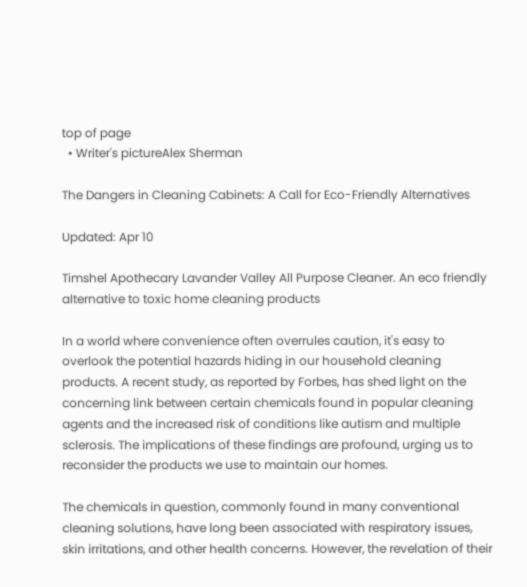top of page
  • Writer's pictureAlex Sherman

The Dangers in Cleaning Cabinets: A Call for Eco-Friendly Alternatives

Updated: Apr 10

Timshel Apothecary Lavander Valley All Purpose Cleaner. An eco friendly alternative to toxic home cleaning products

In a world where convenience often overrules caution, it's easy to overlook the potential hazards hiding in our household cleaning products. A recent study, as reported by Forbes, has shed light on the concerning link between certain chemicals found in popular cleaning agents and the increased risk of conditions like autism and multiple sclerosis. The implications of these findings are profound, urging us to reconsider the products we use to maintain our homes.

The chemicals in question, commonly found in many conventional cleaning solutions, have long been associated with respiratory issues, skin irritations, and other health concerns. However, the revelation of their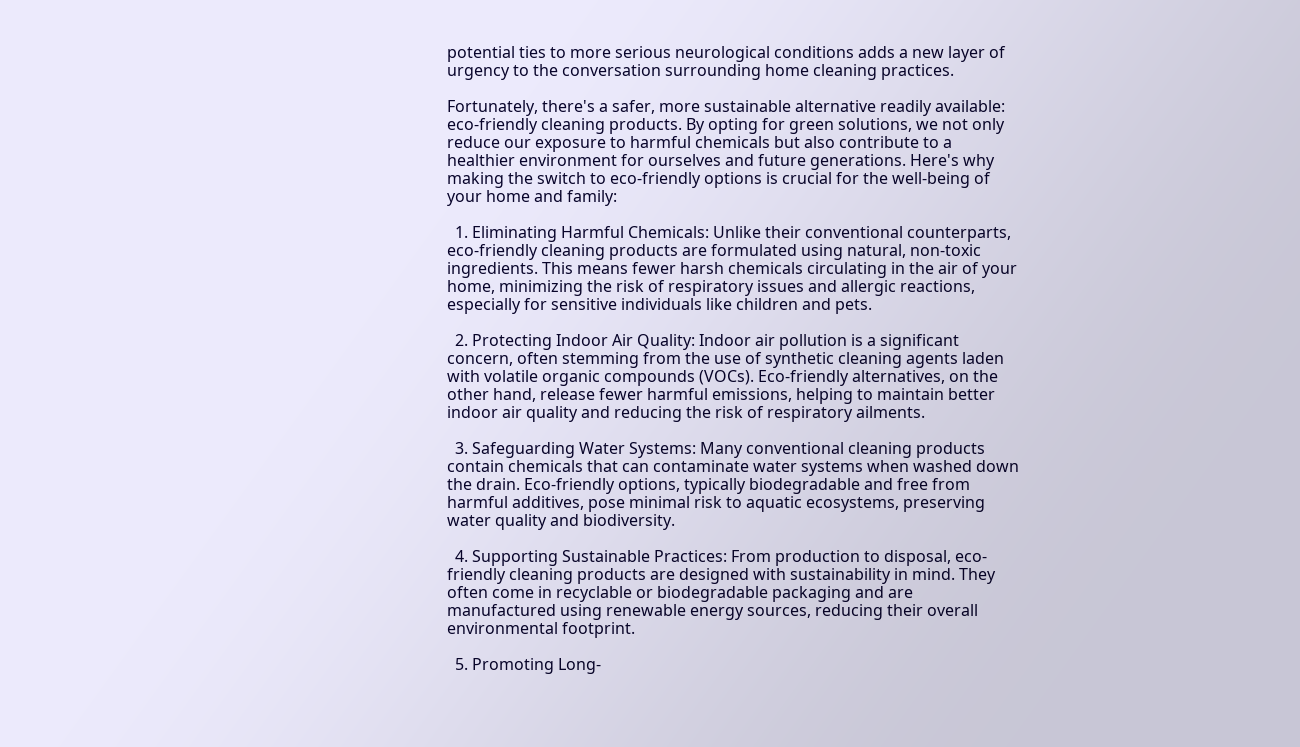potential ties to more serious neurological conditions adds a new layer of urgency to the conversation surrounding home cleaning practices.

Fortunately, there's a safer, more sustainable alternative readily available: eco-friendly cleaning products. By opting for green solutions, we not only reduce our exposure to harmful chemicals but also contribute to a healthier environment for ourselves and future generations. Here's why making the switch to eco-friendly options is crucial for the well-being of your home and family:

  1. Eliminating Harmful Chemicals: Unlike their conventional counterparts, eco-friendly cleaning products are formulated using natural, non-toxic ingredients. This means fewer harsh chemicals circulating in the air of your home, minimizing the risk of respiratory issues and allergic reactions, especially for sensitive individuals like children and pets.

  2. Protecting Indoor Air Quality: Indoor air pollution is a significant concern, often stemming from the use of synthetic cleaning agents laden with volatile organic compounds (VOCs). Eco-friendly alternatives, on the other hand, release fewer harmful emissions, helping to maintain better indoor air quality and reducing the risk of respiratory ailments.

  3. Safeguarding Water Systems: Many conventional cleaning products contain chemicals that can contaminate water systems when washed down the drain. Eco-friendly options, typically biodegradable and free from harmful additives, pose minimal risk to aquatic ecosystems, preserving water quality and biodiversity.

  4. Supporting Sustainable Practices: From production to disposal, eco-friendly cleaning products are designed with sustainability in mind. They often come in recyclable or biodegradable packaging and are manufactured using renewable energy sources, reducing their overall environmental footprint.

  5. Promoting Long-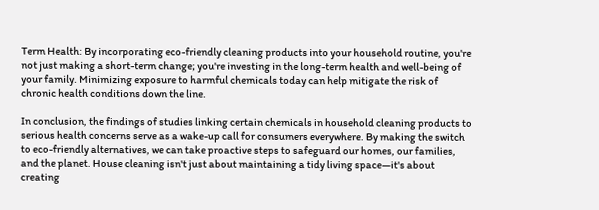Term Health: By incorporating eco-friendly cleaning products into your household routine, you're not just making a short-term change; you're investing in the long-term health and well-being of your family. Minimizing exposure to harmful chemicals today can help mitigate the risk of chronic health conditions down the line.

In conclusion, the findings of studies linking certain chemicals in household cleaning products to serious health concerns serve as a wake-up call for consumers everywhere. By making the switch to eco-friendly alternatives, we can take proactive steps to safeguard our homes, our families, and the planet. House cleaning isn't just about maintaining a tidy living space—it's about creating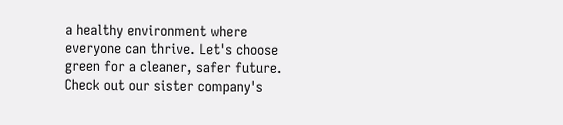a healthy environment where everyone can thrive. Let's choose green for a cleaner, safer future. Check out our sister company's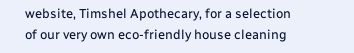website, Timshel Apothecary, for a selection of our very own eco-friendly house cleaning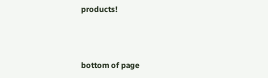products!



bottom of page